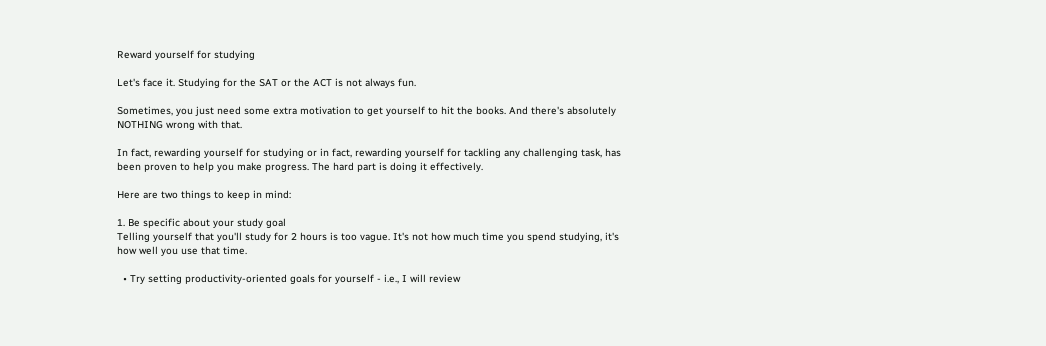Reward yourself for studying

Let's face it. Studying for the SAT or the ACT is not always fun.

Sometimes, you just need some extra motivation to get yourself to hit the books. And there's absolutely NOTHING wrong with that.

In fact, rewarding yourself for studying or in fact, rewarding yourself for tackling any challenging task, has been proven to help you make progress. The hard part is doing it effectively.

Here are two things to keep in mind:

1. Be specific about your study goal
Telling yourself that you'll study for 2 hours is too vague. It's not how much time you spend studying, it's how well you use that time.

  • Try setting productivity-oriented goals for yourself - i.e., I will review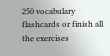250 vocabulary flashcards or finish all the exercises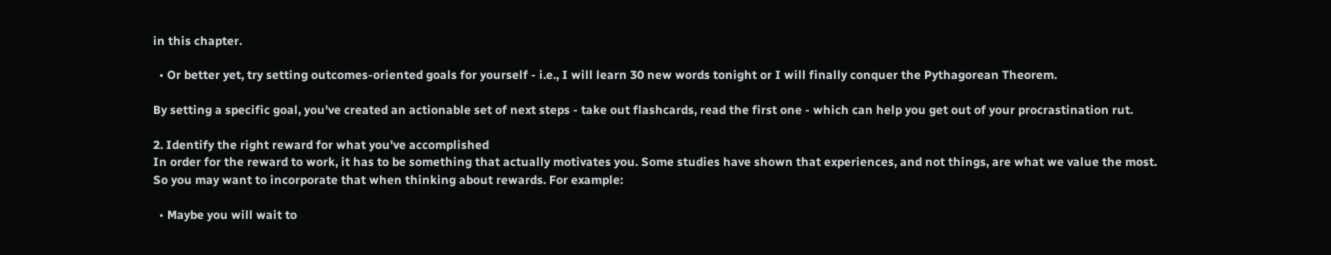in this chapter.

  • Or better yet, try setting outcomes-oriented goals for yourself - i.e., I will learn 30 new words tonight or I will finally conquer the Pythagorean Theorem.

By setting a specific goal, you've created an actionable set of next steps - take out flashcards, read the first one - which can help you get out of your procrastination rut.

2. Identify the right reward for what you've accomplished
In order for the reward to work, it has to be something that actually motivates you. Some studies have shown that experiences, and not things, are what we value the most. So you may want to incorporate that when thinking about rewards. For example:

  • Maybe you will wait to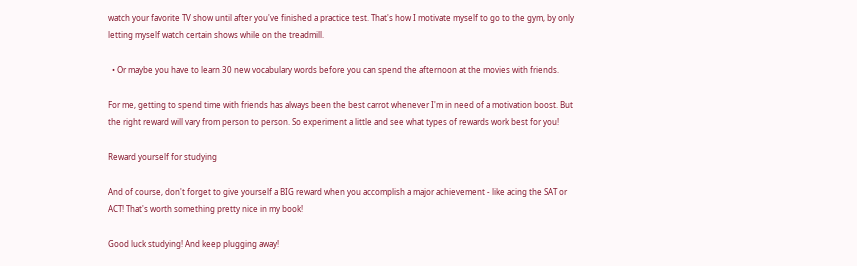watch your favorite TV show until after you've finished a practice test. That's how I motivate myself to go to the gym, by only letting myself watch certain shows while on the treadmill.

  • Or maybe you have to learn 30 new vocabulary words before you can spend the afternoon at the movies with friends.

For me, getting to spend time with friends has always been the best carrot whenever I'm in need of a motivation boost. But the right reward will vary from person to person. So experiment a little and see what types of rewards work best for you!

Reward yourself for studying

And of course, don't forget to give yourself a BIG reward when you accomplish a major achievement - like acing the SAT or ACT! That's worth something pretty nice in my book!

Good luck studying! And keep plugging away!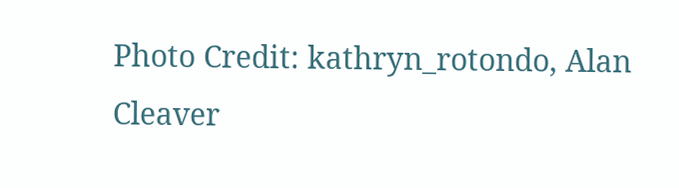Photo Credit: kathryn_rotondo, Alan Cleaver